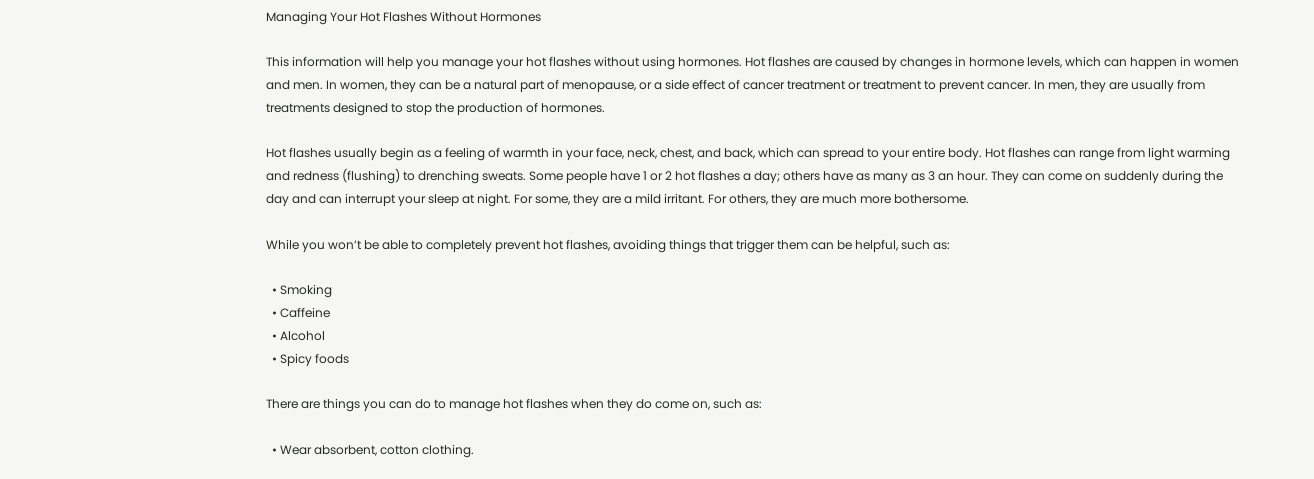Managing Your Hot Flashes Without Hormones

This information will help you manage your hot flashes without using hormones. Hot flashes are caused by changes in hormone levels, which can happen in women and men. In women, they can be a natural part of menopause, or a side effect of cancer treatment or treatment to prevent cancer. In men, they are usually from treatments designed to stop the production of hormones.

Hot flashes usually begin as a feeling of warmth in your face, neck, chest, and back, which can spread to your entire body. Hot flashes can range from light warming and redness (flushing) to drenching sweats. Some people have 1 or 2 hot flashes a day; others have as many as 3 an hour. They can come on suddenly during the day and can interrupt your sleep at night. For some, they are a mild irritant. For others, they are much more bothersome.

While you won’t be able to completely prevent hot flashes, avoiding things that trigger them can be helpful, such as:

  • Smoking
  • Caffeine
  • Alcohol
  • Spicy foods

There are things you can do to manage hot flashes when they do come on, such as:

  • Wear absorbent, cotton clothing.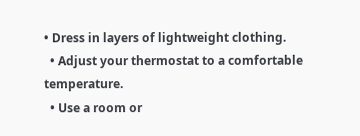• Dress in layers of lightweight clothing.
  • Adjust your thermostat to a comfortable temperature.
  • Use a room or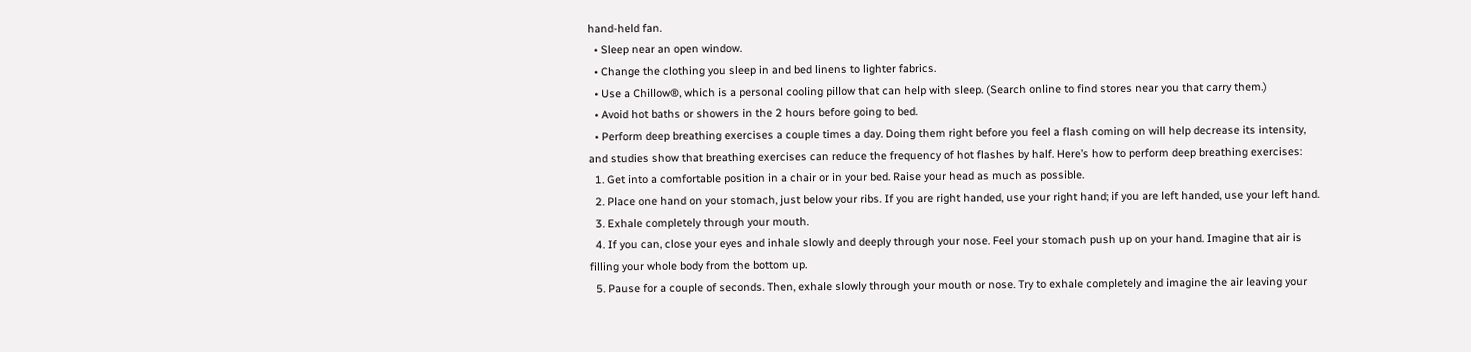hand-held fan.
  • Sleep near an open window.
  • Change the clothing you sleep in and bed linens to lighter fabrics.
  • Use a Chillow®, which is a personal cooling pillow that can help with sleep. (Search online to find stores near you that carry them.)
  • Avoid hot baths or showers in the 2 hours before going to bed.
  • Perform deep breathing exercises a couple times a day. Doing them right before you feel a flash coming on will help decrease its intensity, and studies show that breathing exercises can reduce the frequency of hot flashes by half. Here’s how to perform deep breathing exercises:
  1. Get into a comfortable position in a chair or in your bed. Raise your head as much as possible.
  2. Place one hand on your stomach, just below your ribs. If you are right handed, use your right hand; if you are left handed, use your left hand.
  3. Exhale completely through your mouth.
  4. If you can, close your eyes and inhale slowly and deeply through your nose. Feel your stomach push up on your hand. Imagine that air is filling your whole body from the bottom up.
  5. Pause for a couple of seconds. Then, exhale slowly through your mouth or nose. Try to exhale completely and imagine the air leaving your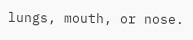lungs, mouth, or nose.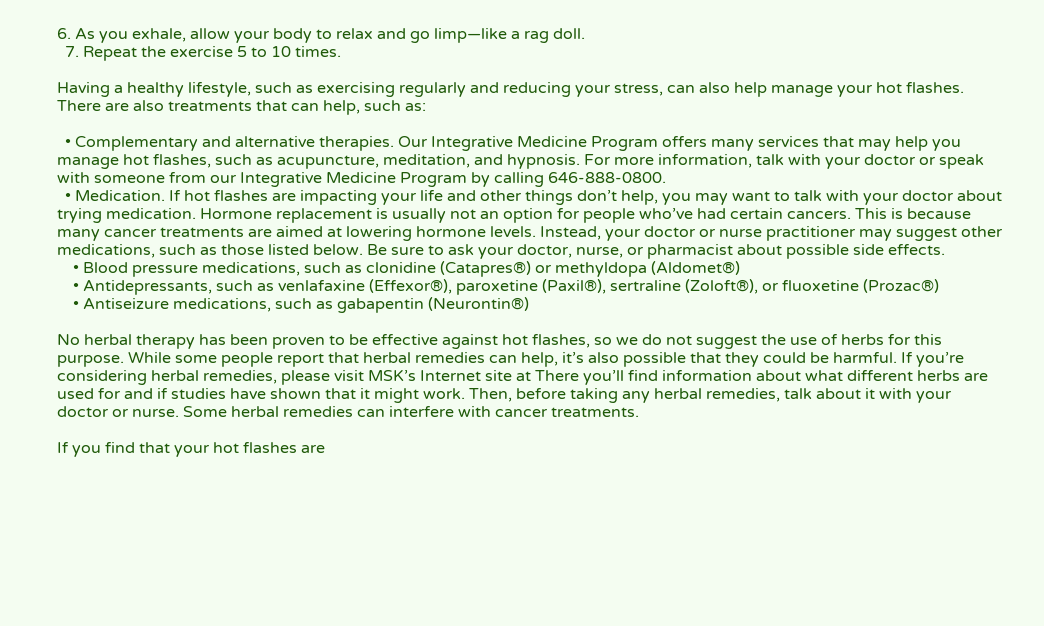6. As you exhale, allow your body to relax and go limp—like a rag doll.
  7. Repeat the exercise 5 to 10 times.

Having a healthy lifestyle, such as exercising regularly and reducing your stress, can also help manage your hot flashes. There are also treatments that can help, such as:

  • Complementary and alternative therapies. Our Integrative Medicine Program offers many services that may help you manage hot flashes, such as acupuncture, meditation, and hypnosis. For more information, talk with your doctor or speak with someone from our Integrative Medicine Program by calling 646-888-0800.
  • Medication. If hot flashes are impacting your life and other things don’t help, you may want to talk with your doctor about trying medication. Hormone replacement is usually not an option for people who’ve had certain cancers. This is because many cancer treatments are aimed at lowering hormone levels. Instead, your doctor or nurse practitioner may suggest other medications, such as those listed below. Be sure to ask your doctor, nurse, or pharmacist about possible side effects.
    • Blood pressure medications, such as clonidine (Catapres®) or methyldopa (Aldomet®)
    • Antidepressants, such as venlafaxine (Effexor®), paroxetine (Paxil®), sertraline (Zoloft®), or fluoxetine (Prozac®)
    • Antiseizure medications, such as gabapentin (Neurontin®)

No herbal therapy has been proven to be effective against hot flashes, so we do not suggest the use of herbs for this purpose. While some people report that herbal remedies can help, it’s also possible that they could be harmful. If you’re considering herbal remedies, please visit MSK’s Internet site at There you’ll find information about what different herbs are used for and if studies have shown that it might work. Then, before taking any herbal remedies, talk about it with your doctor or nurse. Some herbal remedies can interfere with cancer treatments.

If you find that your hot flashes are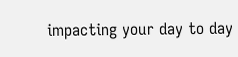impacting your day to day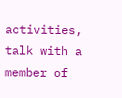activities, talk with a member of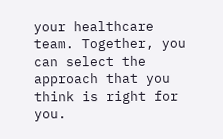your healthcare team. Together, you can select the approach that you think is right for you.